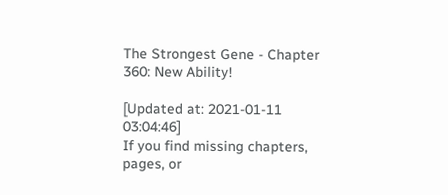The Strongest Gene - Chapter 360: New Ability!

[Updated at: 2021-01-11 03:04:46]
If you find missing chapters, pages, or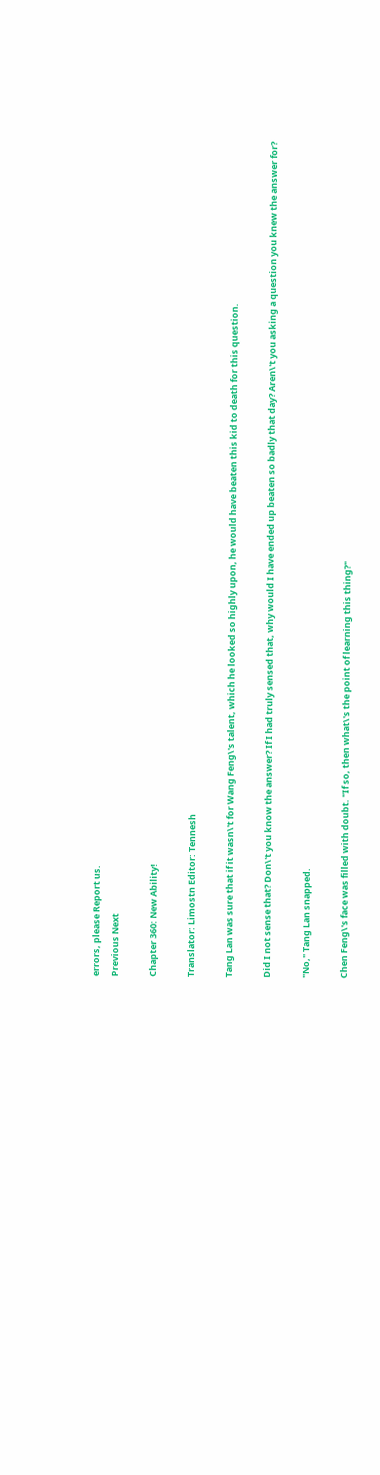errors, please Report us.
Previous Next

Chapter 360: New Ability!

Translator: Limostn Editor: Tennesh

Tang Lan was sure that if it wasn\'t for Wang Feng\'s talent, which he looked so highly upon, he would have beaten this kid to death for this question.

Did I not sense that? Don\'t you know the answer? If I had truly sensed that, why would I have ended up beaten so badly that day? Aren\'t you asking a question you knew the answer for?

"No," Tang Lan snapped.

Chen Feng\'s face was filled with doubt. "If so, then what\'s the point of learning this thing?"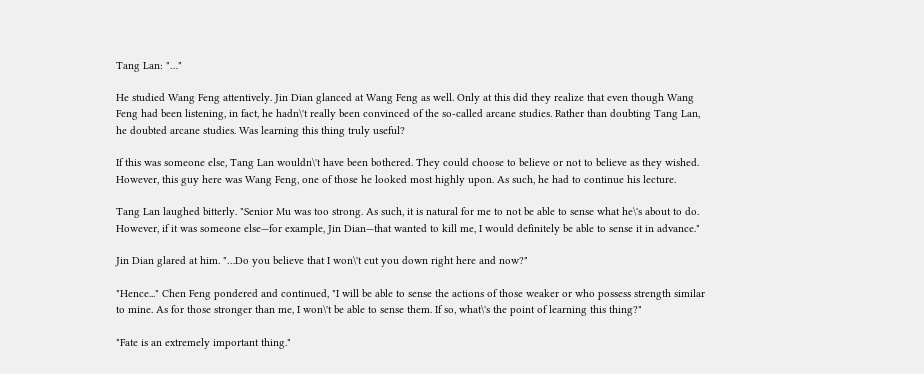Tang Lan: "…"

He studied Wang Feng attentively. Jin Dian glanced at Wang Feng as well. Only at this did they realize that even though Wang Feng had been listening, in fact, he hadn\'t really been convinced of the so-called arcane studies. Rather than doubting Tang Lan, he doubted arcane studies. Was learning this thing truly useful?

If this was someone else, Tang Lan wouldn\'t have been bothered. They could choose to believe or not to believe as they wished. However, this guy here was Wang Feng, one of those he looked most highly upon. As such, he had to continue his lecture.

Tang Lan laughed bitterly. "Senior Mu was too strong. As such, it is natural for me to not be able to sense what he\'s about to do. However, if it was someone else—for example, Jin Dian—that wanted to kill me, I would definitely be able to sense it in advance."

Jin Dian glared at him. "…Do you believe that I won\'t cut you down right here and now?"

"Hence..." Chen Feng pondered and continued, "I will be able to sense the actions of those weaker or who possess strength similar to mine. As for those stronger than me, I won\'t be able to sense them. If so, what\'s the point of learning this thing?"

"Fate is an extremely important thing."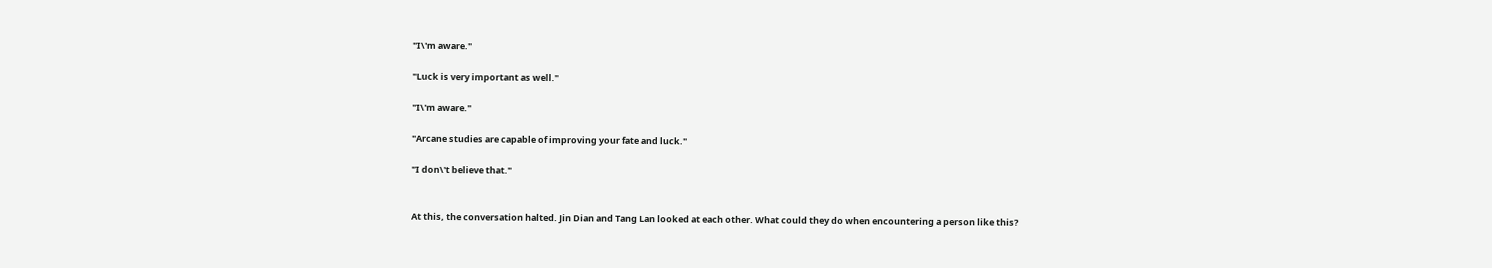"I\'m aware."

"Luck is very important as well."

"I\'m aware."

"Arcane studies are capable of improving your fate and luck."

"I don\'t believe that."


At this, the conversation halted. Jin Dian and Tang Lan looked at each other. What could they do when encountering a person like this?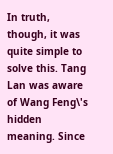In truth, though, it was quite simple to solve this. Tang Lan was aware of Wang Feng\'s hidden meaning. Since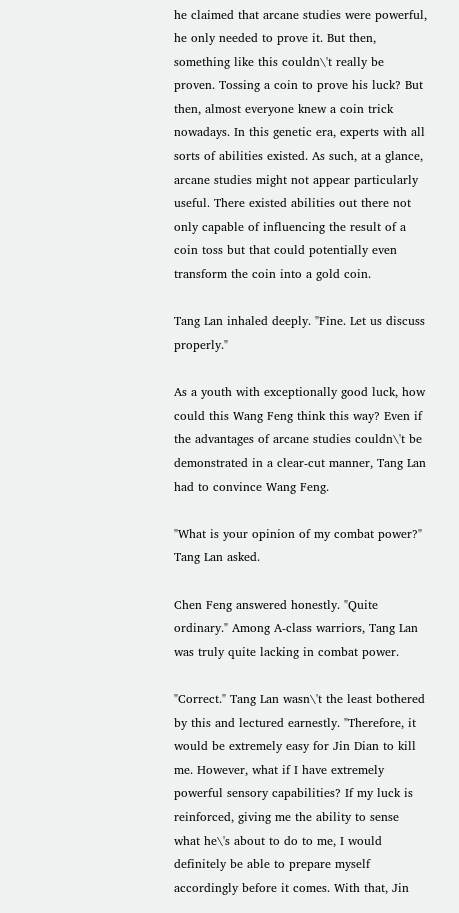he claimed that arcane studies were powerful, he only needed to prove it. But then, something like this couldn\'t really be proven. Tossing a coin to prove his luck? But then, almost everyone knew a coin trick nowadays. In this genetic era, experts with all sorts of abilities existed. As such, at a glance, arcane studies might not appear particularly useful. There existed abilities out there not only capable of influencing the result of a coin toss but that could potentially even transform the coin into a gold coin.

Tang Lan inhaled deeply. "Fine. Let us discuss properly."

As a youth with exceptionally good luck, how could this Wang Feng think this way? Even if the advantages of arcane studies couldn\'t be demonstrated in a clear-cut manner, Tang Lan had to convince Wang Feng.

"What is your opinion of my combat power?" Tang Lan asked.

Chen Feng answered honestly. "Quite ordinary." Among A-class warriors, Tang Lan was truly quite lacking in combat power.

"Correct." Tang Lan wasn\'t the least bothered by this and lectured earnestly. "Therefore, it would be extremely easy for Jin Dian to kill me. However, what if I have extremely powerful sensory capabilities? If my luck is reinforced, giving me the ability to sense what he\'s about to do to me, I would definitely be able to prepare myself accordingly before it comes. With that, Jin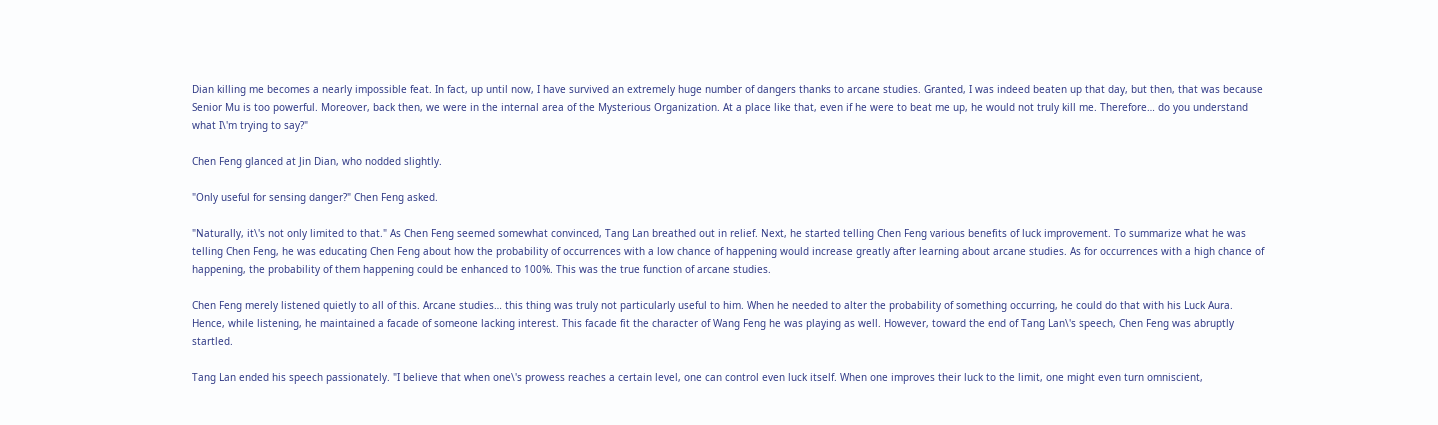Dian killing me becomes a nearly impossible feat. In fact, up until now, I have survived an extremely huge number of dangers thanks to arcane studies. Granted, I was indeed beaten up that day, but then, that was because Senior Mu is too powerful. Moreover, back then, we were in the internal area of the Mysterious Organization. At a place like that, even if he were to beat me up, he would not truly kill me. Therefore… do you understand what I\'m trying to say?"

Chen Feng glanced at Jin Dian, who nodded slightly.

"Only useful for sensing danger?" Chen Feng asked.

"Naturally, it\'s not only limited to that." As Chen Feng seemed somewhat convinced, Tang Lan breathed out in relief. Next, he started telling Chen Feng various benefits of luck improvement. To summarize what he was telling Chen Feng, he was educating Chen Feng about how the probability of occurrences with a low chance of happening would increase greatly after learning about arcane studies. As for occurrences with a high chance of happening, the probability of them happening could be enhanced to 100%. This was the true function of arcane studies.

Chen Feng merely listened quietly to all of this. Arcane studies… this thing was truly not particularly useful to him. When he needed to alter the probability of something occurring, he could do that with his Luck Aura. Hence, while listening, he maintained a facade of someone lacking interest. This facade fit the character of Wang Feng he was playing as well. However, toward the end of Tang Lan\'s speech, Chen Feng was abruptly startled.

Tang Lan ended his speech passionately. "I believe that when one\'s prowess reaches a certain level, one can control even luck itself. When one improves their luck to the limit, one might even turn omniscient,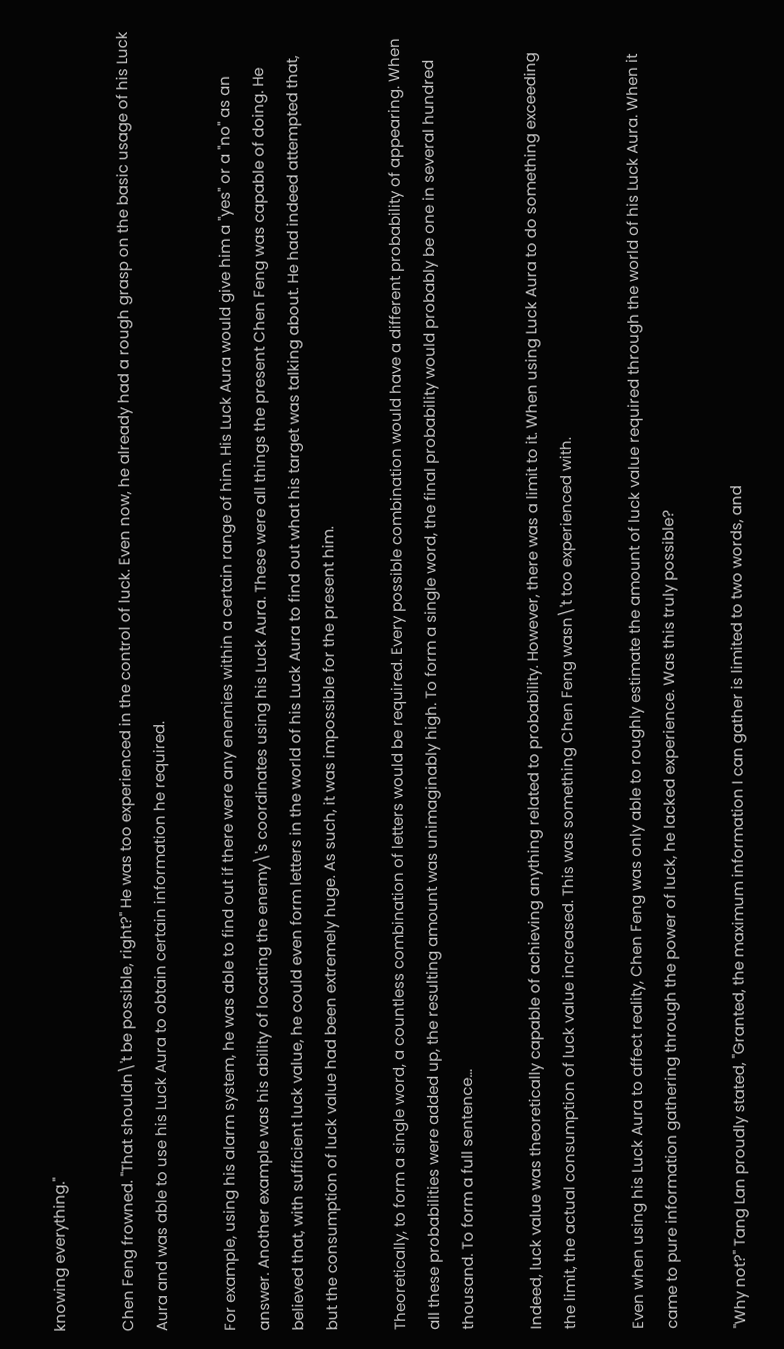knowing everything."

Chen Feng frowned. "That shouldn\'t be possible, right?" He was too experienced in the control of luck. Even now, he already had a rough grasp on the basic usage of his Luck Aura and was able to use his Luck Aura to obtain certain information he required.

For example, using his alarm system, he was able to find out if there were any enemies within a certain range of him. His Luck Aura would give him a "yes" or a "no" as an answer. Another example was his ability of locating the enemy\'s coordinates using his Luck Aura. These were all things the present Chen Feng was capable of doing. He believed that, with sufficient luck value, he could even form letters in the world of his Luck Aura to find out what his target was talking about. He had indeed attempted that, but the consumption of luck value had been extremely huge. As such, it was impossible for the present him.

Theoretically, to form a single word, a countless combination of letters would be required. Every possible combination would have a different probability of appearing. When all these probabilities were added up, the resulting amount was unimaginably high. To form a single word, the final probability would probably be one in several hundred thousand. To form a full sentence…

Indeed, luck value was theoretically capable of achieving anything related to probability. However, there was a limit to it. When using Luck Aura to do something exceeding the limit, the actual consumption of luck value increased. This was something Chen Feng wasn\'t too experienced with.

Even when using his Luck Aura to affect reality, Chen Feng was only able to roughly estimate the amount of luck value required through the world of his Luck Aura. When it came to pure information gathering through the power of luck, he lacked experience. Was this truly possible?

"Why not?" Tang Lan proudly stated, "Granted, the maximum information I can gather is limited to two words, and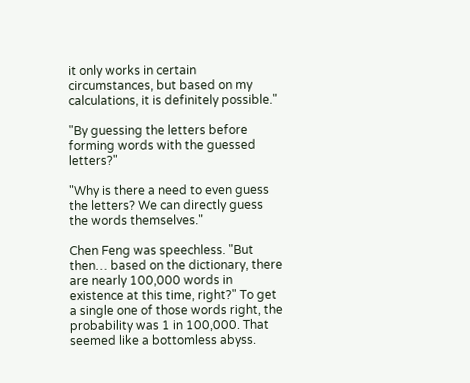it only works in certain circumstances, but based on my calculations, it is definitely possible."

"By guessing the letters before forming words with the guessed letters?"

"Why is there a need to even guess the letters? We can directly guess the words themselves."

Chen Feng was speechless. "But then… based on the dictionary, there are nearly 100,000 words in existence at this time, right?" To get a single one of those words right, the probability was 1 in 100,000. That seemed like a bottomless abyss.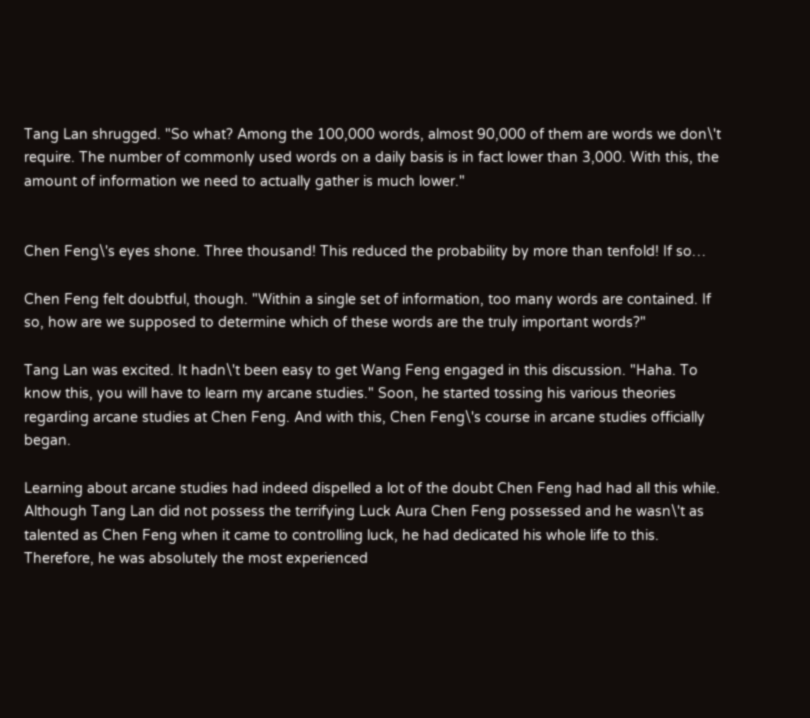Tang Lan shrugged. "So what? Among the 100,000 words, almost 90,000 of them are words we don\'t require. The number of commonly used words on a daily basis is in fact lower than 3,000. With this, the amount of information we need to actually gather is much lower."


Chen Feng\'s eyes shone. Three thousand! This reduced the probability by more than tenfold! If so…

Chen Feng felt doubtful, though. "Within a single set of information, too many words are contained. If so, how are we supposed to determine which of these words are the truly important words?"

Tang Lan was excited. It hadn\'t been easy to get Wang Feng engaged in this discussion. "Haha. To know this, you will have to learn my arcane studies." Soon, he started tossing his various theories regarding arcane studies at Chen Feng. And with this, Chen Feng\'s course in arcane studies officially began.

Learning about arcane studies had indeed dispelled a lot of the doubt Chen Feng had had all this while. Although Tang Lan did not possess the terrifying Luck Aura Chen Feng possessed and he wasn\'t as talented as Chen Feng when it came to controlling luck, he had dedicated his whole life to this. Therefore, he was absolutely the most experienced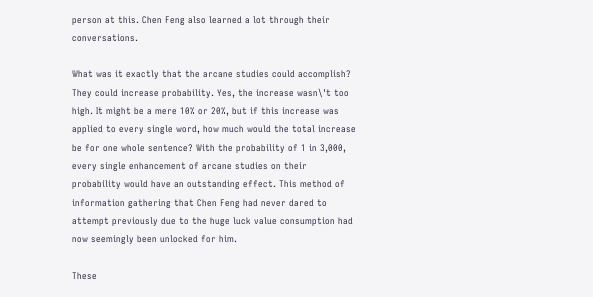person at this. Chen Feng also learned a lot through their conversations.

What was it exactly that the arcane studies could accomplish? They could increase probability. Yes, the increase wasn\'t too high. It might be a mere 10% or 20%, but if this increase was applied to every single word, how much would the total increase be for one whole sentence? With the probability of 1 in 3,000, every single enhancement of arcane studies on their probability would have an outstanding effect. This method of information gathering that Chen Feng had never dared to attempt previously due to the huge luck value consumption had now seemingly been unlocked for him.

These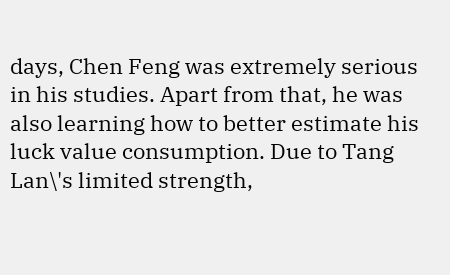days, Chen Feng was extremely serious in his studies. Apart from that, he was also learning how to better estimate his luck value consumption. Due to Tang Lan\'s limited strength,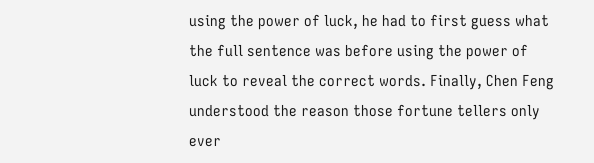using the power of luck, he had to first guess what the full sentence was before using the power of luck to reveal the correct words. Finally, Chen Feng understood the reason those fortune tellers only ever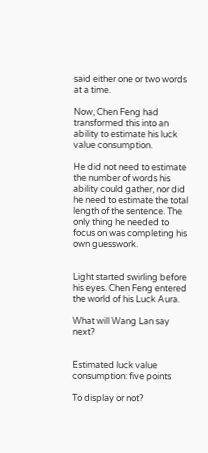said either one or two words at a time.

Now, Chen Feng had transformed this into an ability to estimate his luck value consumption.

He did not need to estimate the number of words his ability could gather, nor did he need to estimate the total length of the sentence. The only thing he needed to focus on was completing his own guesswork.


Light started swirling before his eyes. Chen Feng entered the world of his Luck Aura.

What will Wang Lan say next?


Estimated luck value consumption: five points

To display or not?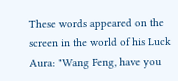These words appeared on the screen in the world of his Luck Aura: "Wang Feng, have you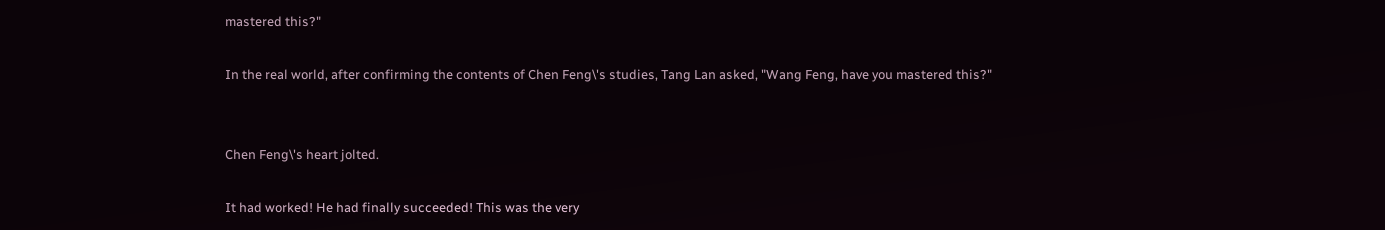mastered this?"

In the real world, after confirming the contents of Chen Feng\'s studies, Tang Lan asked, "Wang Feng, have you mastered this?"


Chen Feng\'s heart jolted.

It had worked! He had finally succeeded! This was the very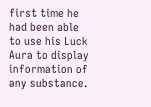first time he had been able to use his Luck Aura to display information of any substance.